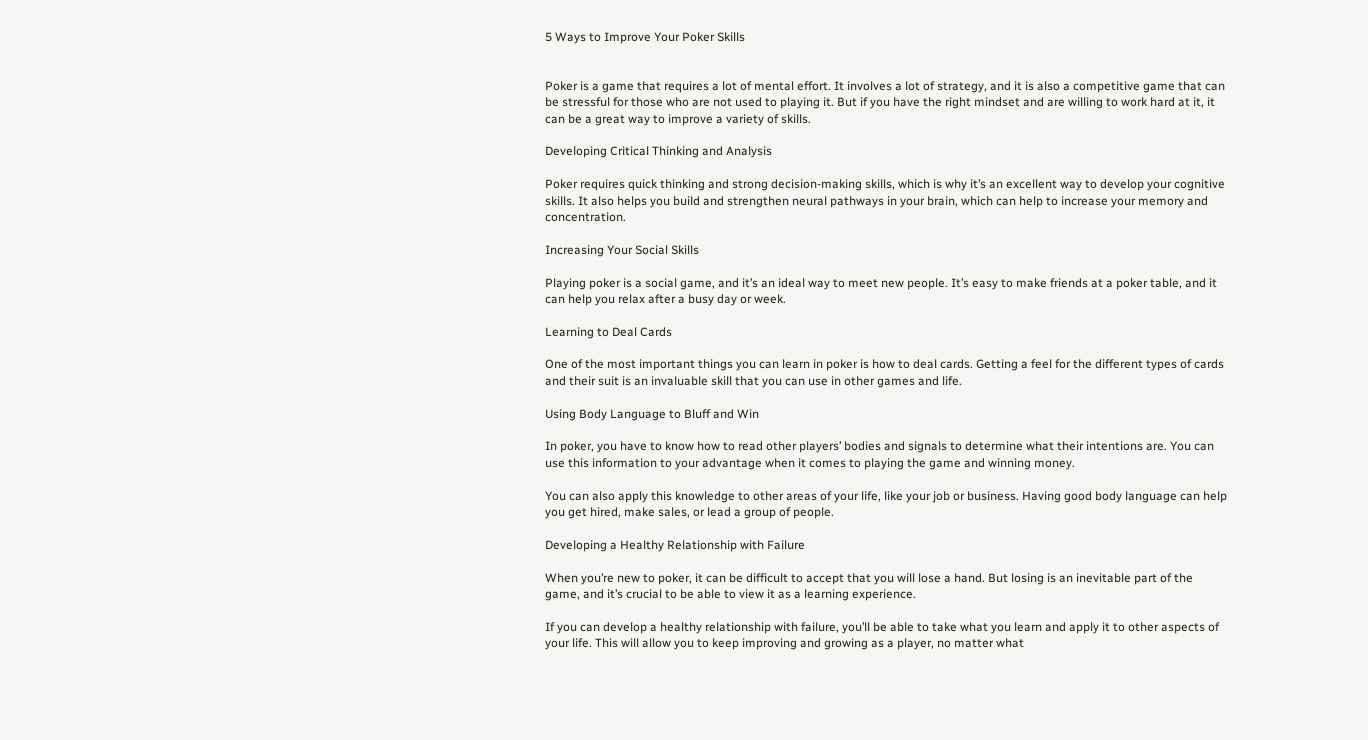5 Ways to Improve Your Poker Skills


Poker is a game that requires a lot of mental effort. It involves a lot of strategy, and it is also a competitive game that can be stressful for those who are not used to playing it. But if you have the right mindset and are willing to work hard at it, it can be a great way to improve a variety of skills.

Developing Critical Thinking and Analysis

Poker requires quick thinking and strong decision-making skills, which is why it’s an excellent way to develop your cognitive skills. It also helps you build and strengthen neural pathways in your brain, which can help to increase your memory and concentration.

Increasing Your Social Skills

Playing poker is a social game, and it’s an ideal way to meet new people. It’s easy to make friends at a poker table, and it can help you relax after a busy day or week.

Learning to Deal Cards

One of the most important things you can learn in poker is how to deal cards. Getting a feel for the different types of cards and their suit is an invaluable skill that you can use in other games and life.

Using Body Language to Bluff and Win

In poker, you have to know how to read other players’ bodies and signals to determine what their intentions are. You can use this information to your advantage when it comes to playing the game and winning money.

You can also apply this knowledge to other areas of your life, like your job or business. Having good body language can help you get hired, make sales, or lead a group of people.

Developing a Healthy Relationship with Failure

When you’re new to poker, it can be difficult to accept that you will lose a hand. But losing is an inevitable part of the game, and it’s crucial to be able to view it as a learning experience.

If you can develop a healthy relationship with failure, you’ll be able to take what you learn and apply it to other aspects of your life. This will allow you to keep improving and growing as a player, no matter what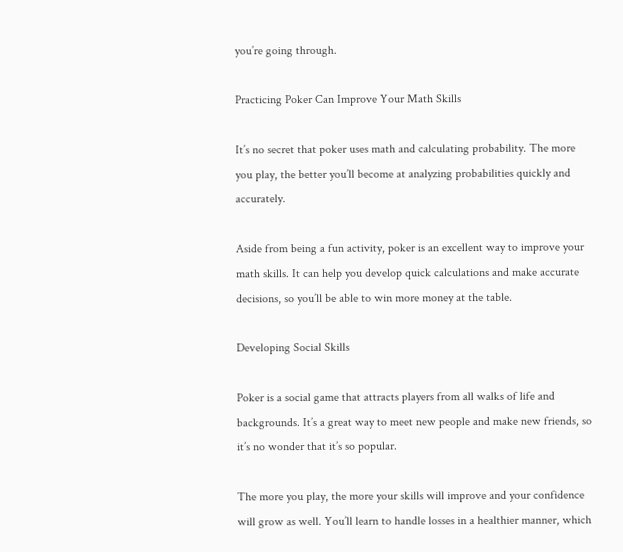you’re going through.

Practicing Poker Can Improve Your Math Skills

It’s no secret that poker uses math and calculating probability. The more you play, the better you’ll become at analyzing probabilities quickly and accurately.

Aside from being a fun activity, poker is an excellent way to improve your math skills. It can help you develop quick calculations and make accurate decisions, so you’ll be able to win more money at the table.

Developing Social Skills

Poker is a social game that attracts players from all walks of life and backgrounds. It’s a great way to meet new people and make new friends, so it’s no wonder that it’s so popular.

The more you play, the more your skills will improve and your confidence will grow as well. You’ll learn to handle losses in a healthier manner, which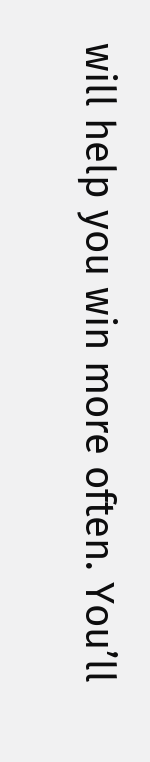will help you win more often. You’ll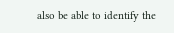also be able to identify the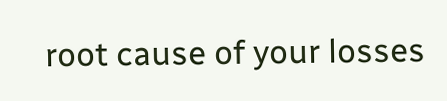root cause of your losses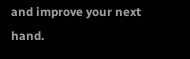and improve your next hand.